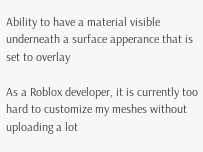Ability to have a material visible underneath a surface apperance that is set to overlay

As a Roblox developer, it is currently too hard to customize my meshes without uploading a lot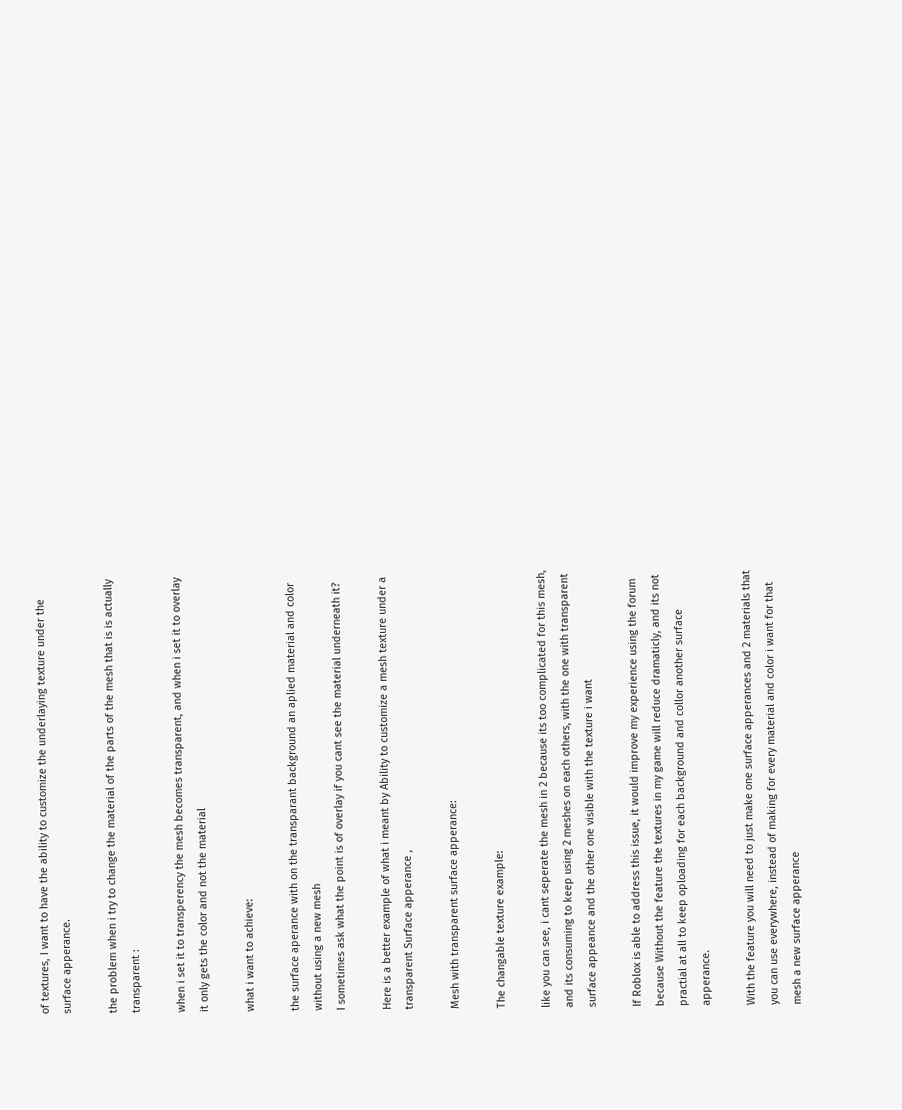of textures, I want to have the ability to customize the underlaying texture under the surface apperance.

the problem when i try to change the material of the parts of the mesh that is is actually transparent :

when i set it to transperency the mesh becomes transparent, and when i set it to overlay it only gets the color and not the material

what i want to achieve:

the surface aperance with on the transparant background an aplied material and color without using a new mesh
I sometimes ask what the point is of overlay if you cant see the material underneath it?

Here is a better example of what i meant by Ability to customize a mesh texture under a transparent Surface apperance ,

Mesh with transparent surface apperance:

The changable texture example:

like you can see, i cant seperate the mesh in 2 because its too complicated for this mesh, and its consuming to keep using 2 meshes on each others, with the one with transparent surface appeance and the other one visible with the texture i want

If Roblox is able to address this issue, it would improve my experience using the forum because Without the feature the textures in my game will reduce dramaticly, and its not practial at all to keep oploading for each background and collor another surface apperance.

With the feature you will need to just make one surface apperances and 2 materials that you can use everywhere, instead of making for every material and color i want for that mesh a new surface apperance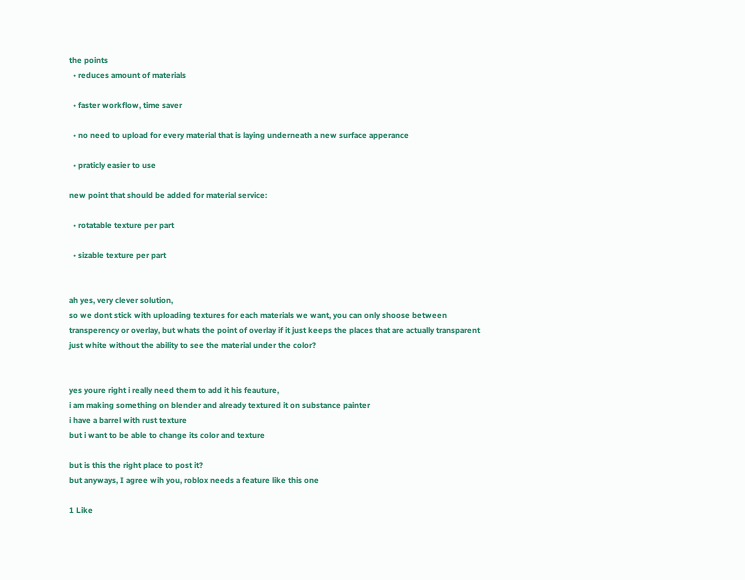the points
  • reduces amount of materials

  • faster workflow, time saver

  • no need to upload for every material that is laying underneath a new surface apperance

  • praticly easier to use

new point that should be added for material service:

  • rotatable texture per part

  • sizable texture per part


ah yes, very clever solution,
so we dont stick with uploading textures for each materials we want, you can only shoose between transperency or overlay, but whats the point of overlay if it just keeps the places that are actually transparent just white without the ability to see the material under the color?


yes youre right i really need them to add it his feauture,
i am making something on blender and already textured it on substance painter
i have a barrel with rust texture
but i want to be able to change its color and texture

but is this the right place to post it?
but anyways, I agree wih you, roblox needs a feature like this one

1 Like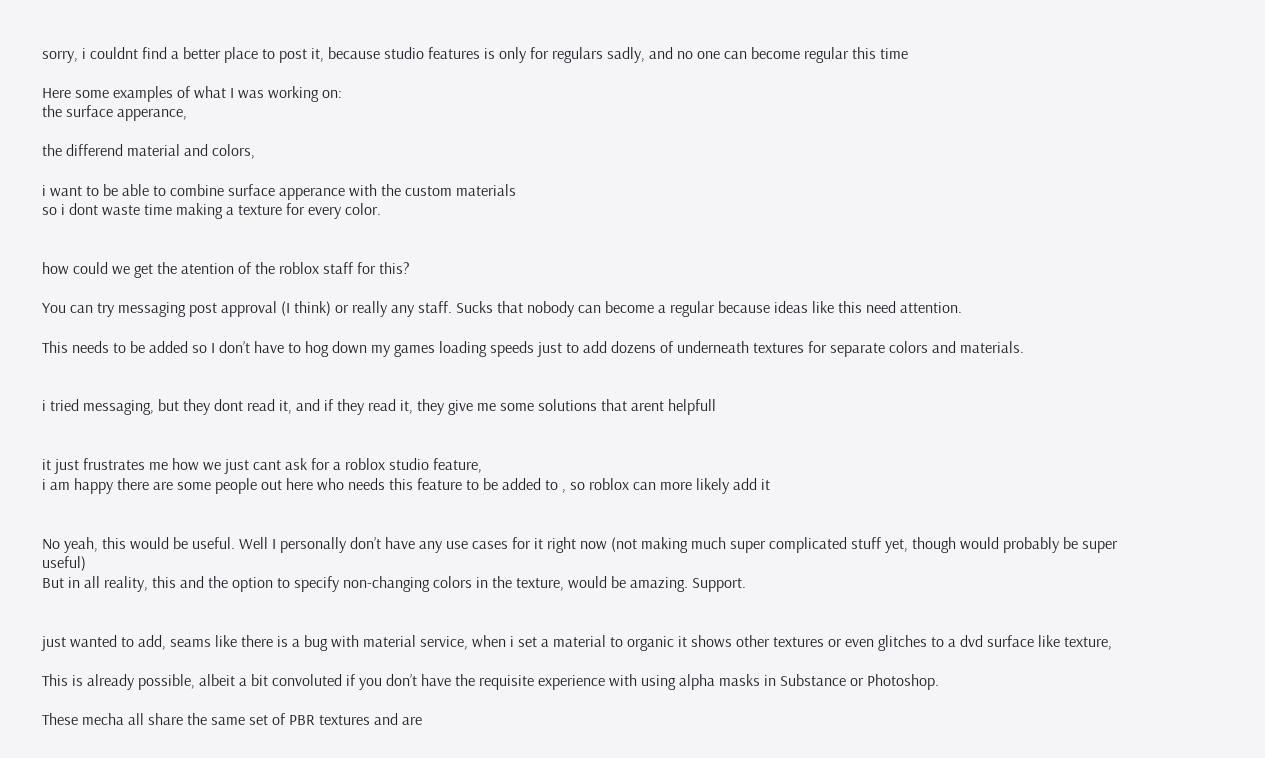sorry, i couldnt find a better place to post it, because studio features is only for regulars sadly, and no one can become regular this time

Here some examples of what I was working on:
the surface apperance,

the differend material and colors,

i want to be able to combine surface apperance with the custom materials
so i dont waste time making a texture for every color.


how could we get the atention of the roblox staff for this?

You can try messaging post approval (I think) or really any staff. Sucks that nobody can become a regular because ideas like this need attention.

This needs to be added so I don’t have to hog down my games loading speeds just to add dozens of underneath textures for separate colors and materials.


i tried messaging, but they dont read it, and if they read it, they give me some solutions that arent helpfull


it just frustrates me how we just cant ask for a roblox studio feature,
i am happy there are some people out here who needs this feature to be added to , so roblox can more likely add it


No yeah, this would be useful. Well I personally don’t have any use cases for it right now (not making much super complicated stuff yet, though would probably be super useful)
But in all reality, this and the option to specify non-changing colors in the texture, would be amazing. Support.


just wanted to add, seams like there is a bug with material service, when i set a material to organic it shows other textures or even glitches to a dvd surface like texture,

This is already possible, albeit a bit convoluted if you don’t have the requisite experience with using alpha masks in Substance or Photoshop.

These mecha all share the same set of PBR textures and are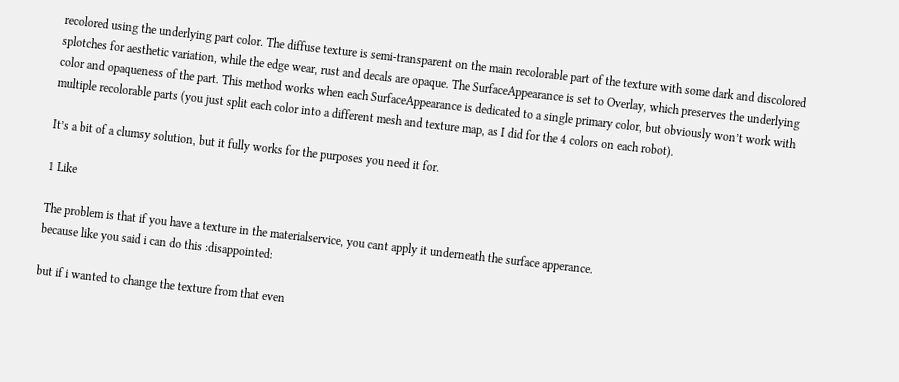recolored using the underlying part color. The diffuse texture is semi-transparent on the main recolorable part of the texture with some dark and discolored splotches for aesthetic variation, while the edge wear, rust and decals are opaque. The SurfaceAppearance is set to Overlay, which preserves the underlying color and opaqueness of the part. This method works when each SurfaceAppearance is dedicated to a single primary color, but obviously won’t work with multiple recolorable parts (you just split each color into a different mesh and texture map, as I did for the 4 colors on each robot).

It’s a bit of a clumsy solution, but it fully works for the purposes you need it for.

1 Like

The problem is that if you have a texture in the materialservice, you cant apply it underneath the surface apperance.
because like you said i can do this :disappointed:

but if i wanted to change the texture from that even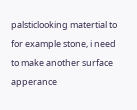palsticlooking matertial to for example stone, i need to make another surface apperance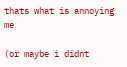thats what is annoying me

(or maybe i didnt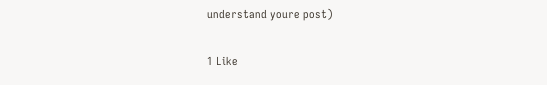understand youre post)

1 Like